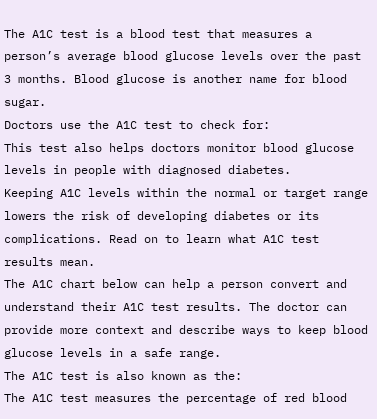The A1C test is a blood test that measures a person’s average blood glucose levels over the past 3 months. Blood glucose is another name for blood sugar.
Doctors use the A1C test to check for:
This test also helps doctors monitor blood glucose levels in people with diagnosed diabetes.
Keeping A1C levels within the normal or target range lowers the risk of developing diabetes or its complications. Read on to learn what A1C test results mean.
The A1C chart below can help a person convert and understand their A1C test results. The doctor can provide more context and describe ways to keep blood glucose levels in a safe range.
The A1C test is also known as the:
The A1C test measures the percentage of red blood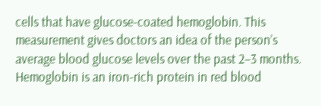cells that have glucose-coated hemoglobin. This measurement gives doctors an idea of the person’s average blood glucose levels over the past 2–3 months.
Hemoglobin is an iron-rich protein in red blood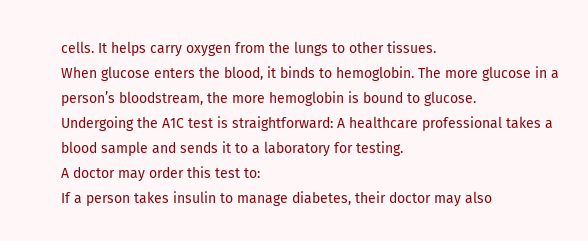cells. It helps carry oxygen from the lungs to other tissues.
When glucose enters the blood, it binds to hemoglobin. The more glucose in a person’s bloodstream, the more hemoglobin is bound to glucose.
Undergoing the A1C test is straightforward: A healthcare professional takes a blood sample and sends it to a laboratory for testing.
A doctor may order this test to:
If a person takes insulin to manage diabetes, their doctor may also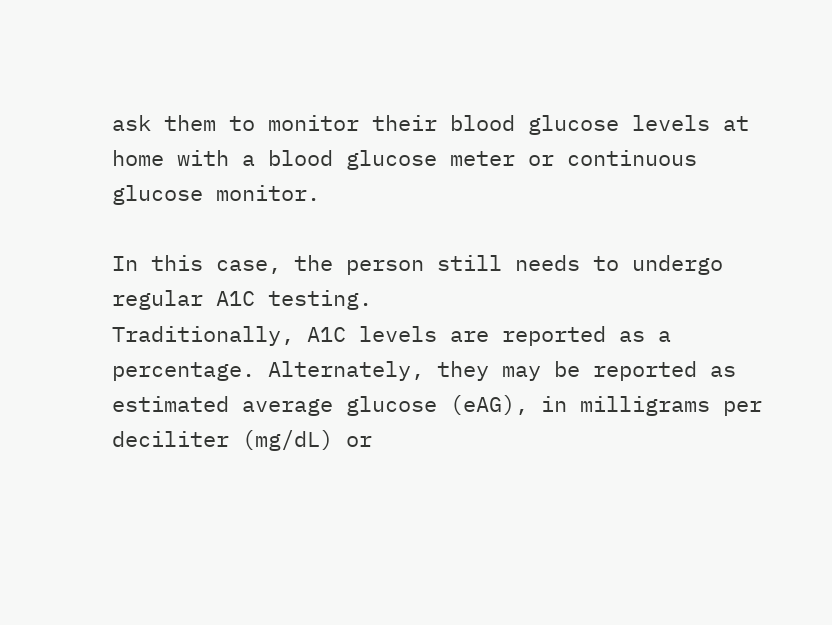ask them to monitor their blood glucose levels at home with a blood glucose meter or continuous glucose monitor.

In this case, the person still needs to undergo regular A1C testing.
Traditionally, A1C levels are reported as a percentage. Alternately, they may be reported as estimated average glucose (eAG), in milligrams per deciliter (mg/dL) or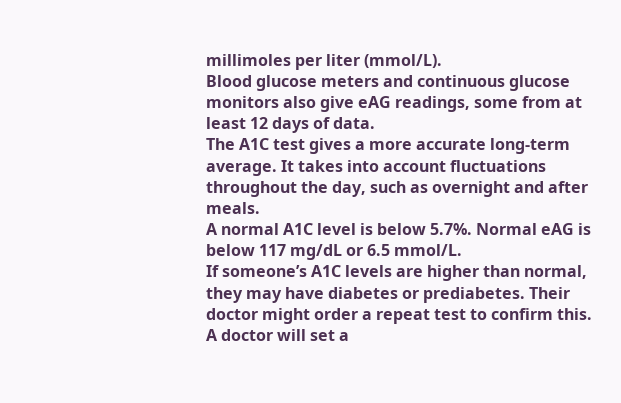millimoles per liter (mmol/L).
Blood glucose meters and continuous glucose monitors also give eAG readings, some from at least 12 days of data.
The A1C test gives a more accurate long-term average. It takes into account fluctuations throughout the day, such as overnight and after meals.
A normal A1C level is below 5.7%. Normal eAG is below 117 mg/dL or 6.5 mmol/L.
If someone’s A1C levels are higher than normal, they may have diabetes or prediabetes. Their doctor might order a repeat test to confirm this.
A doctor will set a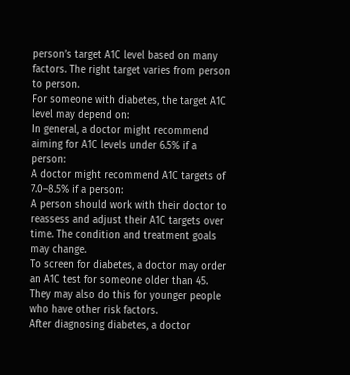person’s target A1C level based on many factors. The right target varies from person to person.
For someone with diabetes, the target A1C level may depend on:
In general, a doctor might recommend aiming for A1C levels under 6.5% if a person:
A doctor might recommend A1C targets of 7.0–8.5% if a person:
A person should work with their doctor to reassess and adjust their A1C targets over time. The condition and treatment goals may change.
To screen for diabetes, a doctor may order an A1C test for someone older than 45. They may also do this for younger people who have other risk factors.
After diagnosing diabetes, a doctor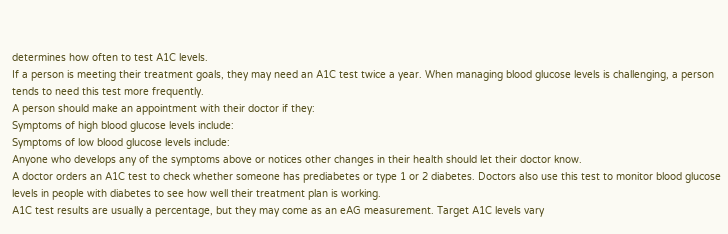determines how often to test A1C levels.
If a person is meeting their treatment goals, they may need an A1C test twice a year. When managing blood glucose levels is challenging, a person tends to need this test more frequently.
A person should make an appointment with their doctor if they:
Symptoms of high blood glucose levels include:
Symptoms of low blood glucose levels include:
Anyone who develops any of the symptoms above or notices other changes in their health should let their doctor know.
A doctor orders an A1C test to check whether someone has prediabetes or type 1 or 2 diabetes. Doctors also use this test to monitor blood glucose levels in people with diabetes to see how well their treatment plan is working.
A1C test results are usually a percentage, but they may come as an eAG measurement. Target A1C levels vary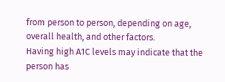from person to person, depending on age, overall health, and other factors.
Having high A1C levels may indicate that the person has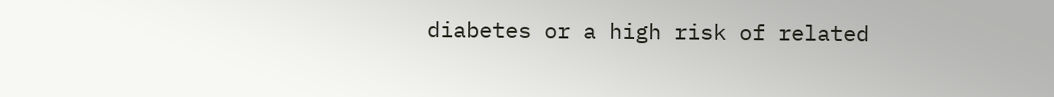diabetes or a high risk of related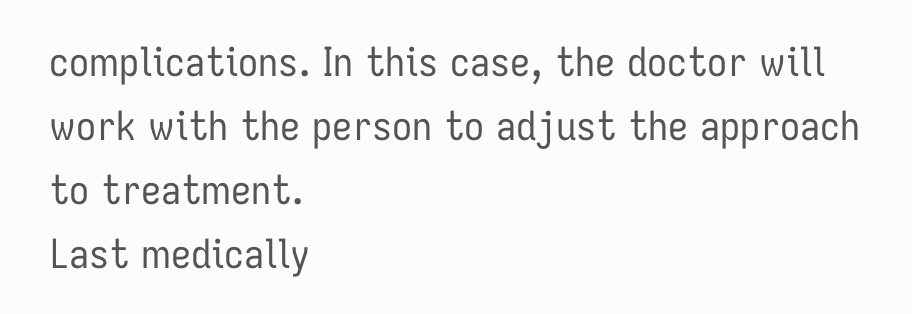complications. In this case, the doctor will work with the person to adjust the approach to treatment.
Last medically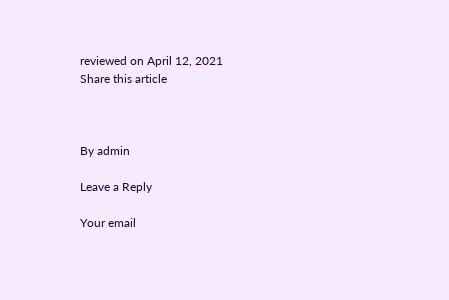reviewed on April 12, 2021
Share this article



By admin

Leave a Reply

Your email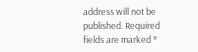address will not be published. Required fields are marked *